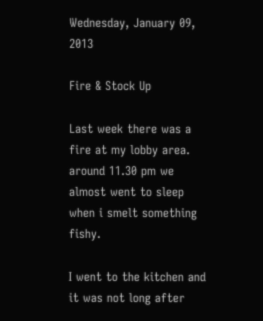Wednesday, January 09, 2013

Fire & Stock Up

Last week there was a fire at my lobby area. around 11.30 pm we almost went to sleep when i smelt something fishy.

I went to the kitchen and it was not long after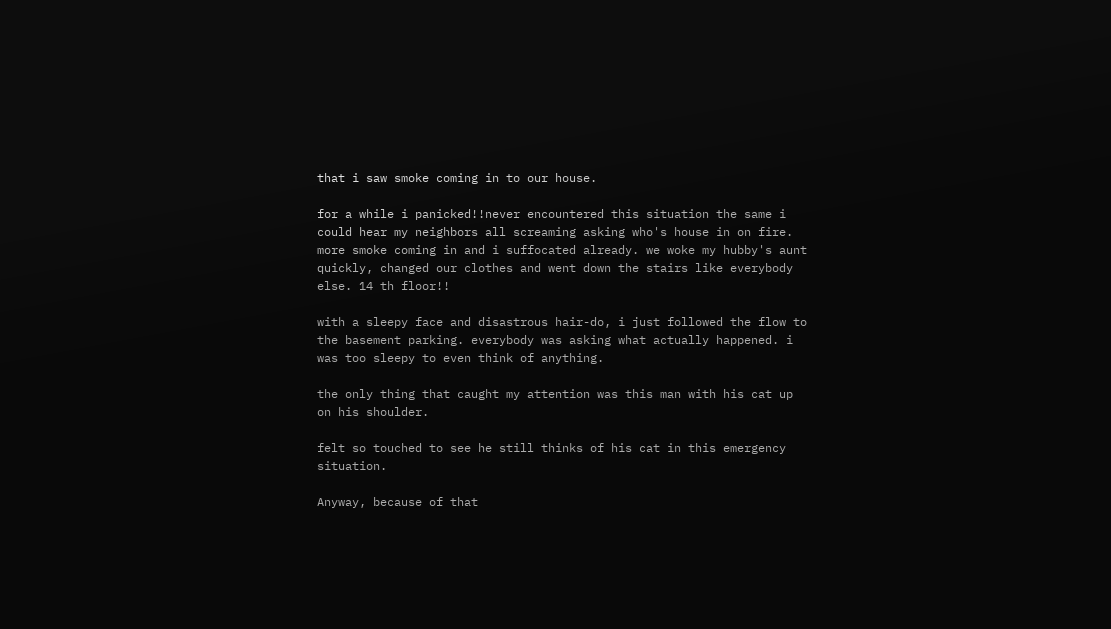that i saw smoke coming in to our house.

for a while i panicked!!never encountered this situation the same i could hear my neighbors all screaming asking who's house in on fire. more smoke coming in and i suffocated already. we woke my hubby's aunt quickly, changed our clothes and went down the stairs like everybody else. 14 th floor!!

with a sleepy face and disastrous hair-do, i just followed the flow to the basement parking. everybody was asking what actually happened. i was too sleepy to even think of anything.

the only thing that caught my attention was this man with his cat up on his shoulder.

felt so touched to see he still thinks of his cat in this emergency situation.

Anyway, because of that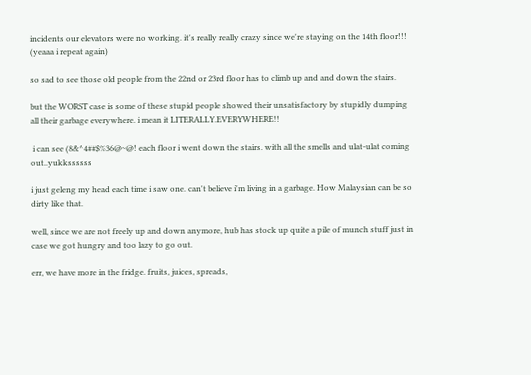incidents our elevators were no working. it's really really crazy since we're staying on the 14th floor!!! (yeaaa i repeat again)

so sad to see those old people from the 22nd or 23rd floor has to climb up and and down the stairs.

but the WORST case is some of these stupid people showed their unsatisfactory by stupidly dumping all their garbage everywhere. i mean it LITERALLY.EVERYWHERE!!

 i can see (8&^4##$%36@~@! each floor i went down the stairs. with all the smells and ulat-ulat coming out..yukkssssss

i just geleng my head each time i saw one. can't believe i'm living in a garbage. How Malaysian can be so dirty like that.

well, since we are not freely up and down anymore, hub has stock up quite a pile of munch stuff just in case we got hungry and too lazy to go out.

err, we have more in the fridge. fruits, juices, spreads,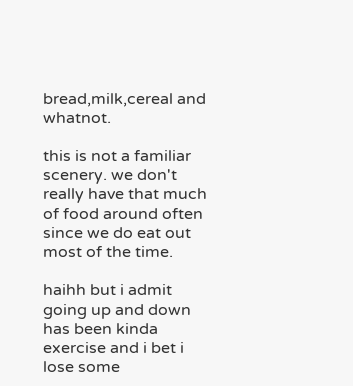bread,milk,cereal and whatnot.

this is not a familiar scenery. we don't really have that much of food around often since we do eat out most of the time.

haihh but i admit going up and down has been kinda exercise and i bet i lose some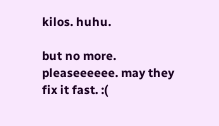kilos. huhu.

but no more. pleaseeeeee. may they fix it fast. :(